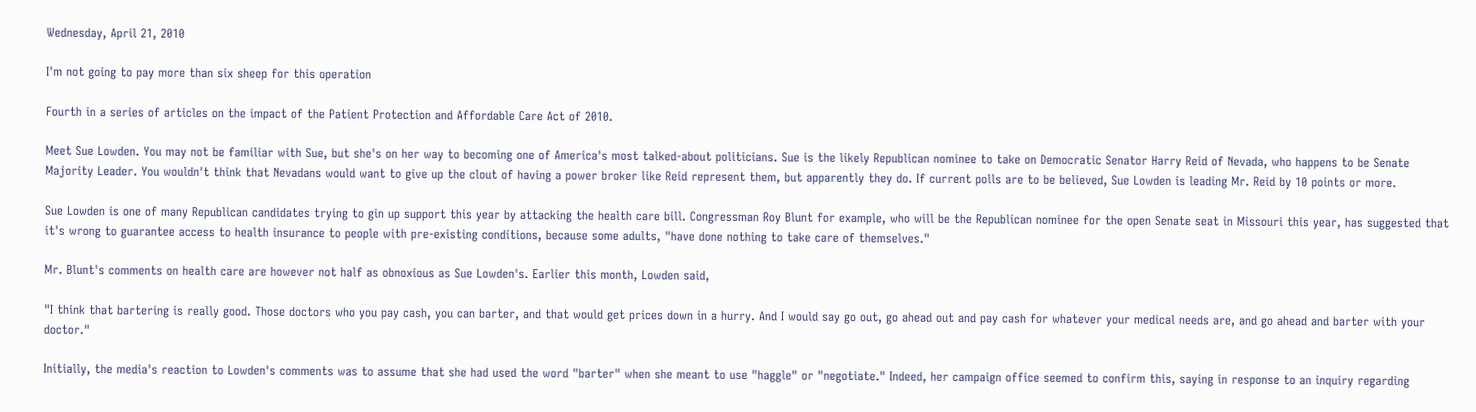Wednesday, April 21, 2010

I'm not going to pay more than six sheep for this operation

Fourth in a series of articles on the impact of the Patient Protection and Affordable Care Act of 2010.

Meet Sue Lowden. You may not be familiar with Sue, but she's on her way to becoming one of America's most talked-about politicians. Sue is the likely Republican nominee to take on Democratic Senator Harry Reid of Nevada, who happens to be Senate Majority Leader. You wouldn't think that Nevadans would want to give up the clout of having a power broker like Reid represent them, but apparently they do. If current polls are to be believed, Sue Lowden is leading Mr. Reid by 10 points or more.

Sue Lowden is one of many Republican candidates trying to gin up support this year by attacking the health care bill. Congressman Roy Blunt for example, who will be the Republican nominee for the open Senate seat in Missouri this year, has suggested that it's wrong to guarantee access to health insurance to people with pre-existing conditions, because some adults, "have done nothing to take care of themselves."

Mr. Blunt's comments on health care are however not half as obnoxious as Sue Lowden's. Earlier this month, Lowden said,

"I think that bartering is really good. Those doctors who you pay cash, you can barter, and that would get prices down in a hurry. And I would say go out, go ahead out and pay cash for whatever your medical needs are, and go ahead and barter with your doctor."

Initially, the media's reaction to Lowden's comments was to assume that she had used the word "barter" when she meant to use "haggle" or "negotiate." Indeed, her campaign office seemed to confirm this, saying in response to an inquiry regarding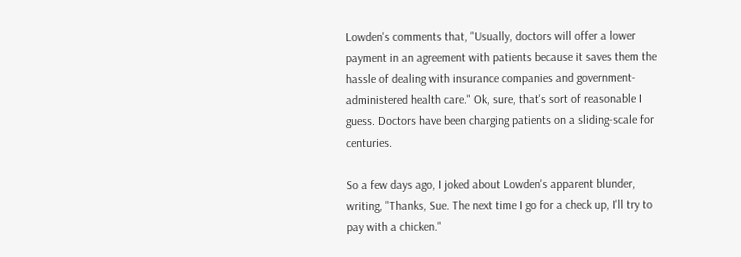Lowden's comments that, "Usually, doctors will offer a lower payment in an agreement with patients because it saves them the hassle of dealing with insurance companies and government-administered health care." Ok, sure, that's sort of reasonable I guess. Doctors have been charging patients on a sliding-scale for centuries.

So a few days ago, I joked about Lowden's apparent blunder, writing, "Thanks, Sue. The next time I go for a check up, I'll try to pay with a chicken."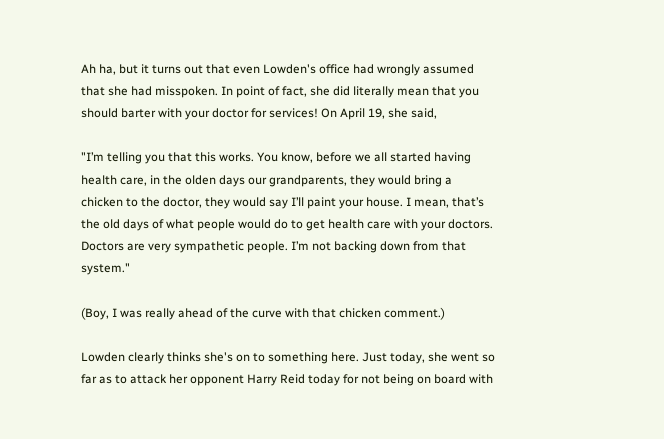Ah ha, but it turns out that even Lowden's office had wrongly assumed that she had misspoken. In point of fact, she did literally mean that you should barter with your doctor for services! On April 19, she said,

"I’m telling you that this works. You know, before we all started having health care, in the olden days our grandparents, they would bring a chicken to the doctor, they would say I’ll paint your house. I mean, that’s the old days of what people would do to get health care with your doctors. Doctors are very sympathetic people. I’m not backing down from that system."

(Boy, I was really ahead of the curve with that chicken comment.)

Lowden clearly thinks she's on to something here. Just today, she went so far as to attack her opponent Harry Reid today for not being on board with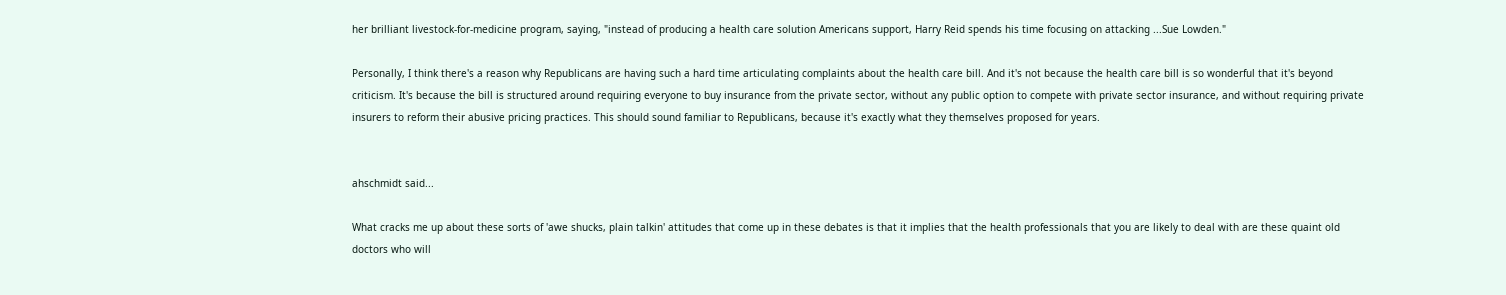her brilliant livestock-for-medicine program, saying, "instead of producing a health care solution Americans support, Harry Reid spends his time focusing on attacking ...Sue Lowden."

Personally, I think there's a reason why Republicans are having such a hard time articulating complaints about the health care bill. And it's not because the health care bill is so wonderful that it's beyond criticism. It's because the bill is structured around requiring everyone to buy insurance from the private sector, without any public option to compete with private sector insurance, and without requiring private insurers to reform their abusive pricing practices. This should sound familiar to Republicans, because it's exactly what they themselves proposed for years.


ahschmidt said...

What cracks me up about these sorts of 'awe shucks, plain talkin' attitudes that come up in these debates is that it implies that the health professionals that you are likely to deal with are these quaint old doctors who will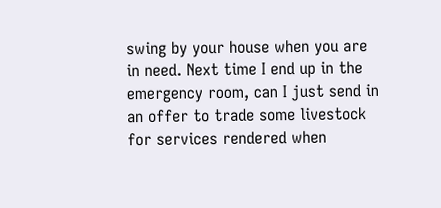swing by your house when you are in need. Next time I end up in the emergency room, can I just send in an offer to trade some livestock for services rendered when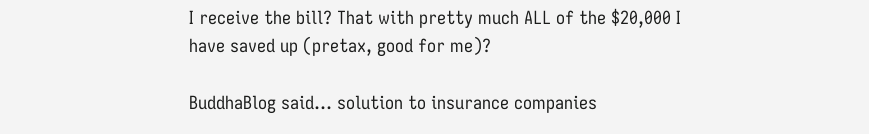I receive the bill? That with pretty much ALL of the $20,000 I have saved up (pretax, good for me)?

BuddhaBlog said... solution to insurance companies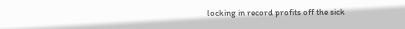locking in record profits off the sick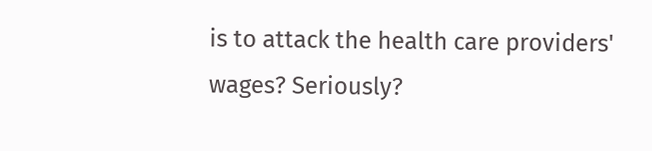is to attack the health care providers' wages? Seriously?